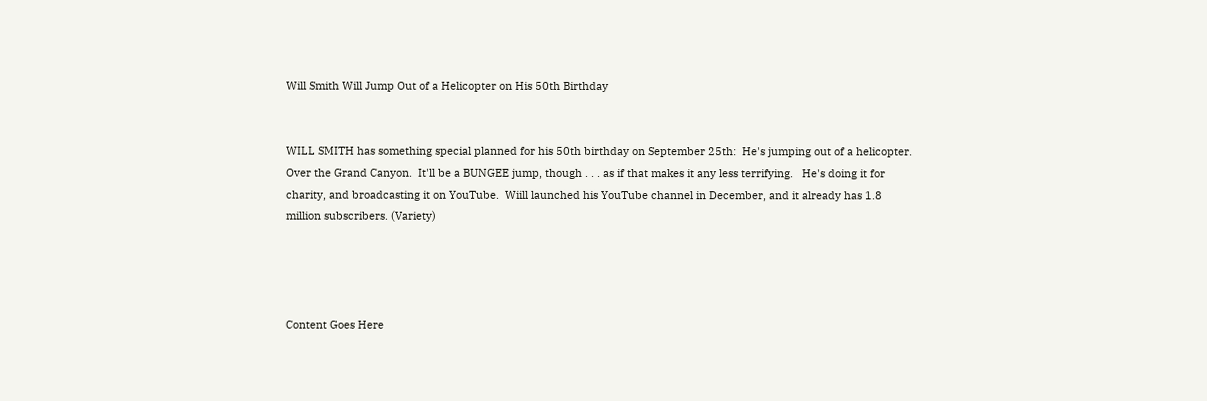Will Smith Will Jump Out of a Helicopter on His 50th Birthday


WILL SMITH has something special planned for his 50th birthday on September 25th:  He's jumping out of a helicopter.  Over the Grand Canyon.  It'll be a BUNGEE jump, though . . . as if that makes it any less terrifying.   He's doing it for charity, and broadcasting it on YouTube.  Wiill launched his YouTube channel in December, and it already has 1.8 million subscribers. (Variety)




Content Goes Here